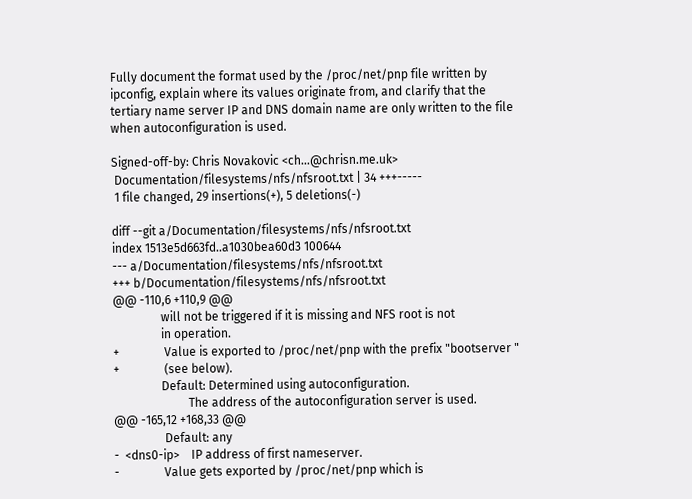Fully document the format used by the /proc/net/pnp file written by
ipconfig, explain where its values originate from, and clarify that the
tertiary name server IP and DNS domain name are only written to the file
when autoconfiguration is used.

Signed-off-by: Chris Novakovic <ch...@chrisn.me.uk>
 Documentation/filesystems/nfs/nfsroot.txt | 34 +++-----
 1 file changed, 29 insertions(+), 5 deletions(-)

diff --git a/Documentation/filesystems/nfs/nfsroot.txt
index 1513e5d663fd..a1030bea60d3 100644
--- a/Documentation/filesystems/nfs/nfsroot.txt
+++ b/Documentation/filesystems/nfs/nfsroot.txt
@@ -110,6 +110,9 @@
                will not be triggered if it is missing and NFS root is not
                in operation.
+               Value is exported to /proc/net/pnp with the prefix "bootserver "
+               (see below).
                Default: Determined using autoconfiguration.
                         The address of the autoconfiguration server is used.
@@ -165,12 +168,33 @@
                 Default: any
-  <dns0-ip>    IP address of first nameserver.
-               Value gets exported by /proc/net/pnp which is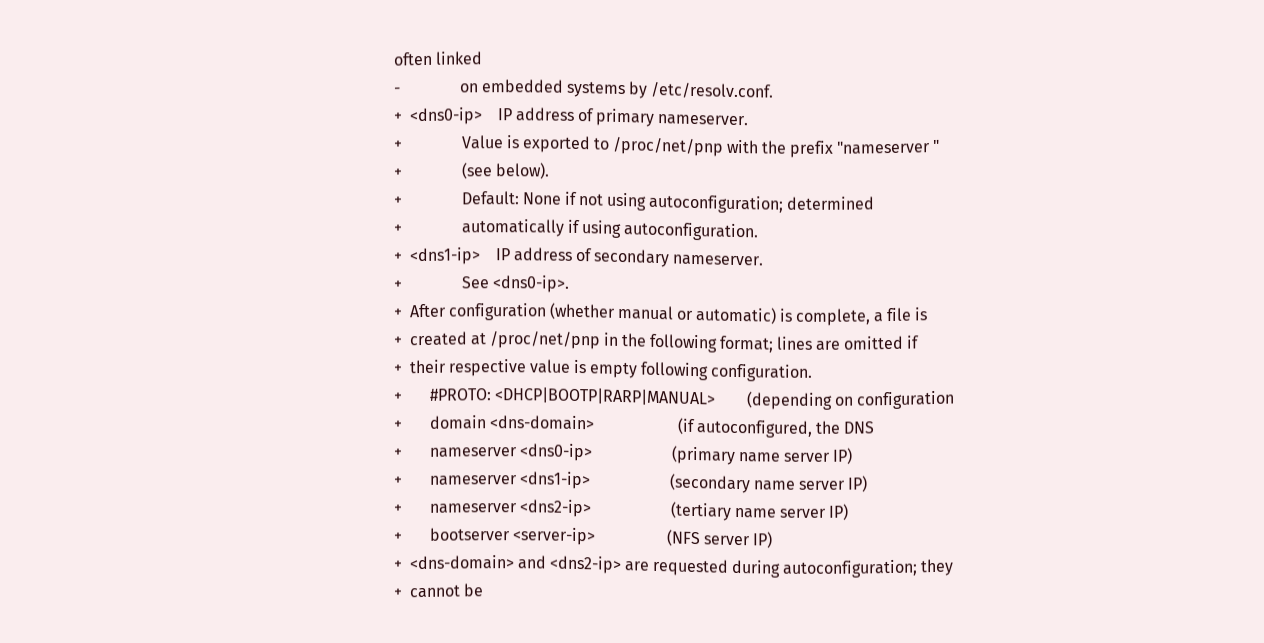often linked
-               on embedded systems by /etc/resolv.conf.
+  <dns0-ip>    IP address of primary nameserver.
+               Value is exported to /proc/net/pnp with the prefix "nameserver "
+               (see below).
+               Default: None if not using autoconfiguration; determined
+               automatically if using autoconfiguration.
+  <dns1-ip>    IP address of secondary nameserver.
+               See <dns0-ip>.
+  After configuration (whether manual or automatic) is complete, a file is
+  created at /proc/net/pnp in the following format; lines are omitted if
+  their respective value is empty following configuration.
+       #PROTO: <DHCP|BOOTP|RARP|MANUAL>        (depending on configuration
+       domain <dns-domain>                     (if autoconfigured, the DNS
+       nameserver <dns0-ip>                    (primary name server IP)
+       nameserver <dns1-ip>                    (secondary name server IP)
+       nameserver <dns2-ip>                    (tertiary name server IP)
+       bootserver <server-ip>                  (NFS server IP)
+  <dns-domain> and <dns2-ip> are requested during autoconfiguration; they
+  cannot be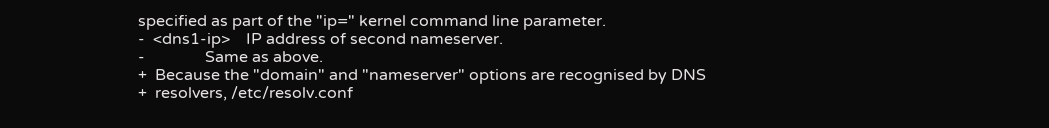specified as part of the "ip=" kernel command line parameter.
-  <dns1-ip>    IP address of second nameserver.
-               Same as above.
+  Because the "domain" and "nameserver" options are recognised by DNS
+  resolvers, /etc/resolv.conf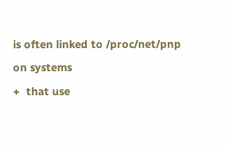is often linked to /proc/net/pnp on systems
+  that use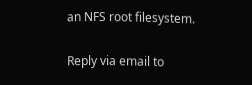an NFS root filesystem.

Reply via email to